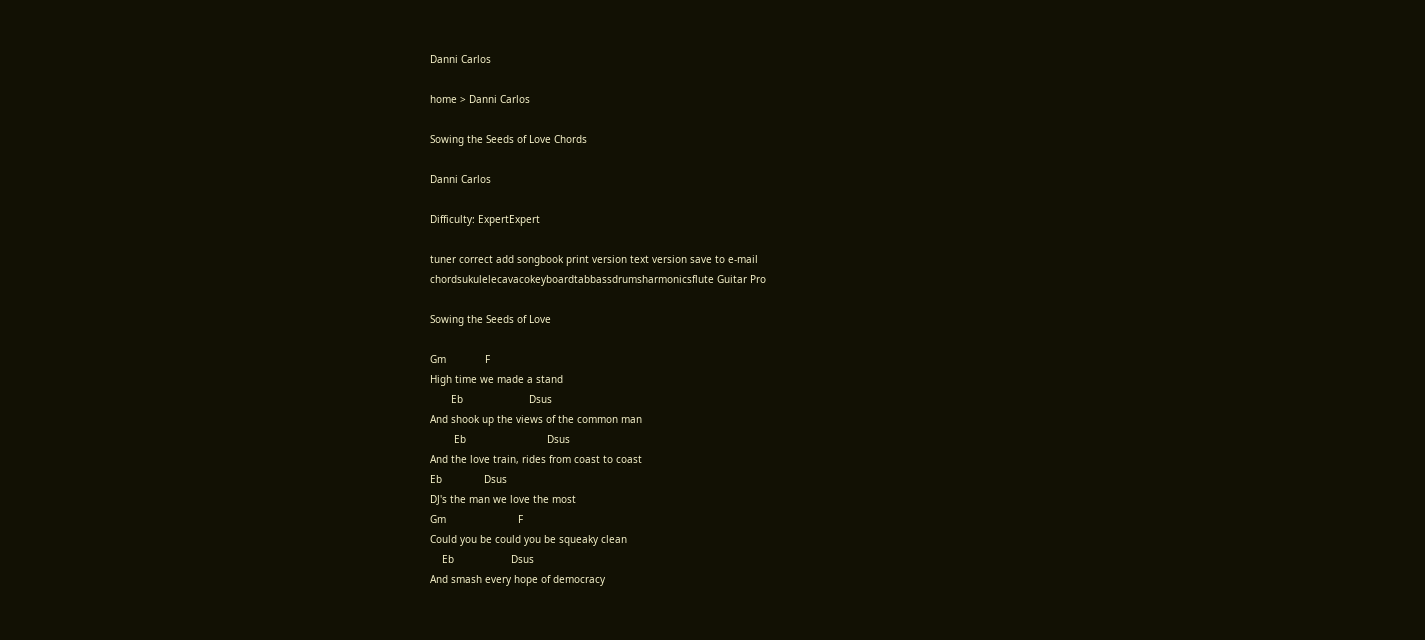Danni Carlos

home > Danni Carlos

Sowing the Seeds of Love Chords

Danni Carlos

Difficulty: ExpertExpert

tuner correct add songbook print version text version save to e-mail
chordsukulelecavacokeyboardtabbassdrumsharmonicsflute Guitar Pro

Sowing the Seeds of Love

Gm             F
High time we made a stand
       Eb                      Dsus
And shook up the views of the common man
        Eb                           Dsus
And the love train, rides from coast to coast
Eb              Dsus
DJ's the man we love the most
Gm                        F
Could you be could you be squeaky clean
    Eb                   Dsus
And smash every hope of democracy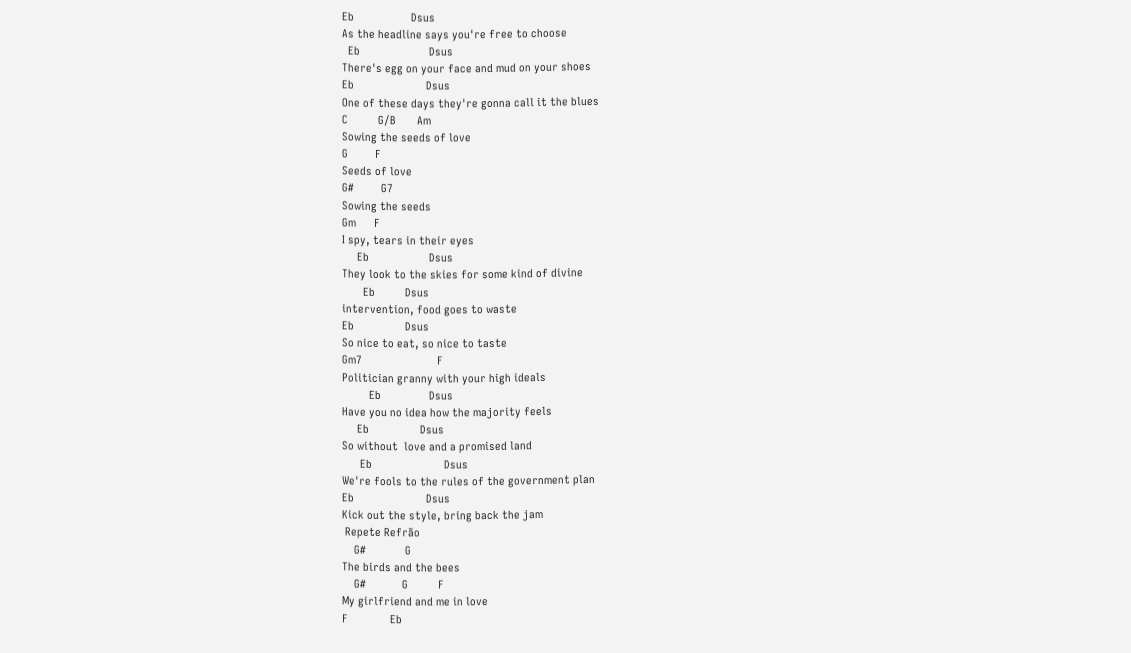Eb                   Dsus
As the headline says you're free to choose
  Eb                       Dsus
There's egg on your face and mud on your shoes
Eb                        Dsus
One of these days they're gonna call it the blues
C          G/B       Am
Sowing the seeds of love
G         F
Seeds of love
G#         G7
Sowing the seeds
Gm      F
I spy, tears in their eyes
     Eb                    Dsus
They look to the skies for some kind of divine
       Eb          Dsus
intervention, food goes to waste
Eb                 Dsus
So nice to eat, so nice to taste
Gm7                         F
Politician granny with your high ideals
         Eb                Dsus
Have you no idea how the majority feels
     Eb                 Dsus
So without  love and a promised land
      Eb                        Dsus
We're fools to the rules of the government plan
Eb                        Dsus
Kick out the style, bring back the jam
 Repete Refrão
    G#             G
The birds and the bees
    G#            G          F
My girlfriend and me in love
F              Eb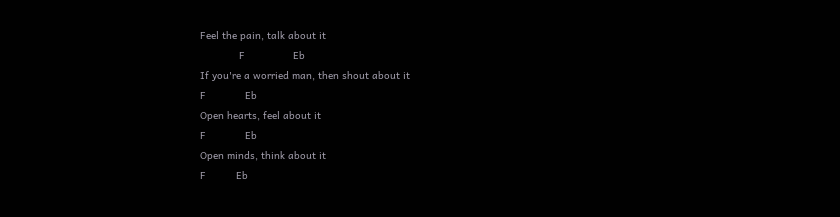Feel the pain, talk about it
             F                Eb
If you're a worried man, then shout about it
F             Eb
Open hearts, feel about it
F             Eb
Open minds, think about it
F          Eb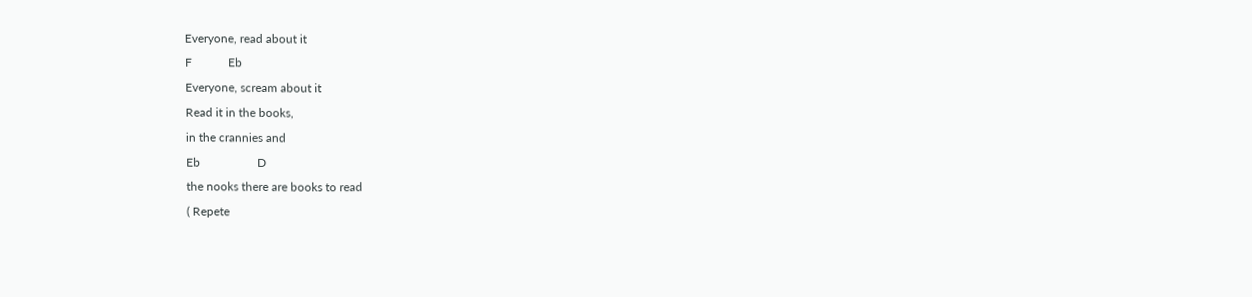Everyone, read about it
F            Eb
Everyone, scream about it
Read it in the books,
in the crannies and
Eb                   D
the nooks there are books to read
( Repete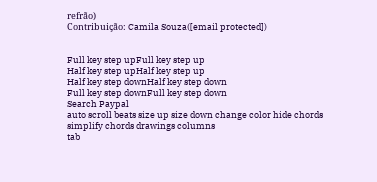refrão)
Contribuição: Camila Souza([email protected])


Full key step upFull key step up
Half key step upHalf key step up
Half key step downHalf key step down
Full key step downFull key step down
Search Paypal
auto scroll beats size up size down change color hide chords simplify chords drawings columns
tab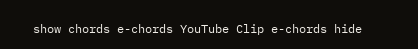show chords e-chords YouTube Clip e-chords hide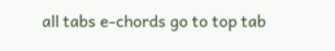all tabs e-chords go to top tab